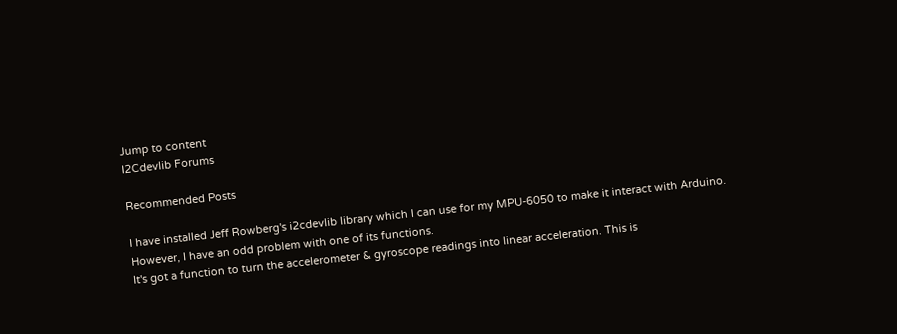Jump to content
I2Cdevlib Forums

Recommended Posts

I have installed Jeff Rowberg's i2cdevlib library which I can use for my MPU-6050 to make it interact with Arduino.
However, I have an odd problem with one of its functions.
It's got a function to turn the accelerometer & gyroscope readings into linear acceleration. This is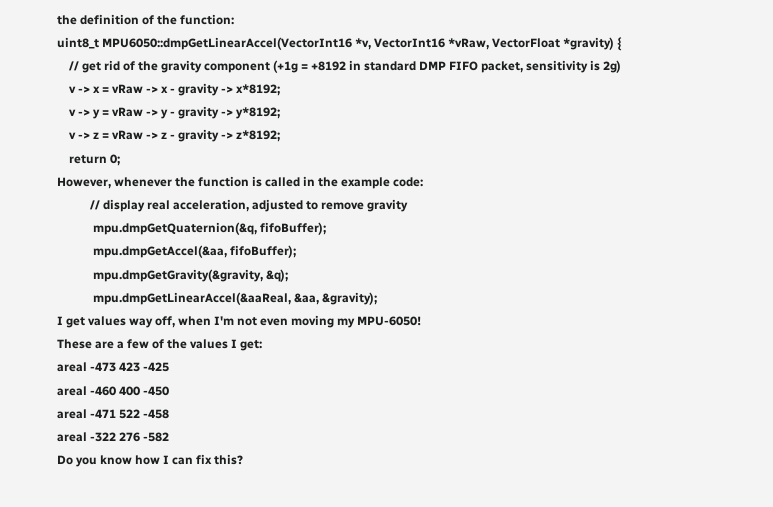the definition of the function:
uint8_t MPU6050::dmpGetLinearAccel(VectorInt16 *v, VectorInt16 *vRaw, VectorFloat *gravity) {
    // get rid of the gravity component (+1g = +8192 in standard DMP FIFO packet, sensitivity is 2g)
    v -> x = vRaw -> x - gravity -> x*8192;
    v -> y = vRaw -> y - gravity -> y*8192;
    v -> z = vRaw -> z - gravity -> z*8192;
    return 0;
However, whenever the function is called in the example code:
           // display real acceleration, adjusted to remove gravity
            mpu.dmpGetQuaternion(&q, fifoBuffer);
            mpu.dmpGetAccel(&aa, fifoBuffer);
            mpu.dmpGetGravity(&gravity, &q);
            mpu.dmpGetLinearAccel(&aaReal, &aa, &gravity);
I get values way off, when I'm not even moving my MPU-6050!
These are a few of the values I get:
areal -473 423 -425
areal -460 400 -450
areal -471 522 -458
areal -322 276 -582
Do you know how I can fix this?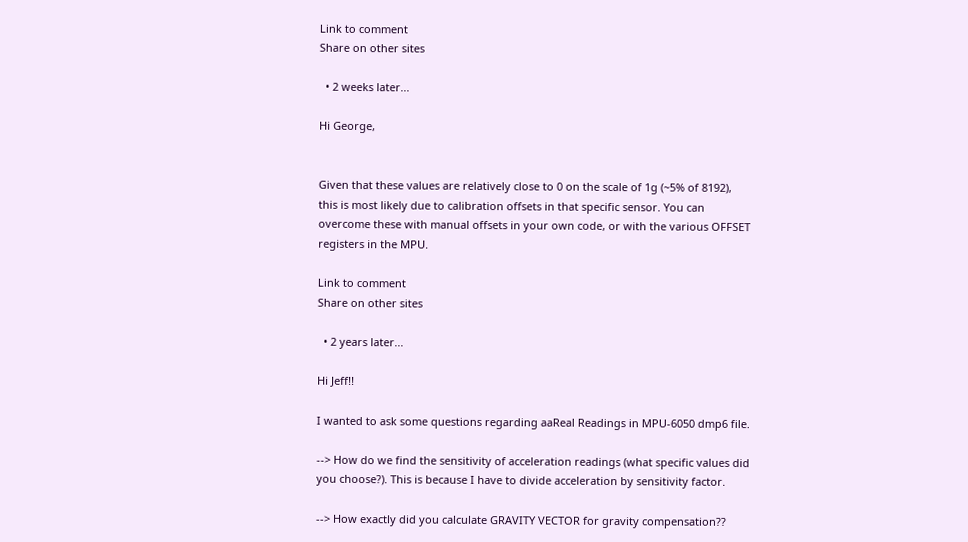Link to comment
Share on other sites

  • 2 weeks later...

Hi George,


Given that these values are relatively close to 0 on the scale of 1g (~5% of 8192), this is most likely due to calibration offsets in that specific sensor. You can overcome these with manual offsets in your own code, or with the various OFFSET registers in the MPU.

Link to comment
Share on other sites

  • 2 years later...

Hi Jeff!!

I wanted to ask some questions regarding aaReal Readings in MPU-6050 dmp6 file.

--> How do we find the sensitivity of acceleration readings (what specific values did you choose?). This is because I have to divide acceleration by sensitivity factor.

--> How exactly did you calculate GRAVITY VECTOR for gravity compensation??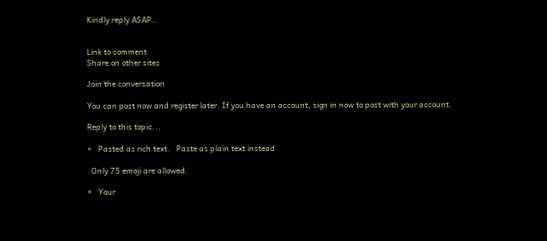Kindly reply ASAP..


Link to comment
Share on other sites

Join the conversation

You can post now and register later. If you have an account, sign in now to post with your account.

Reply to this topic...

×   Pasted as rich text.   Paste as plain text instead

  Only 75 emoji are allowed.

×   Your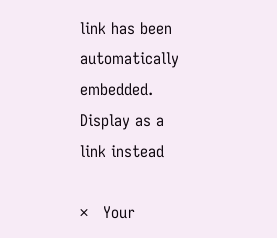link has been automatically embedded.   Display as a link instead

×   Your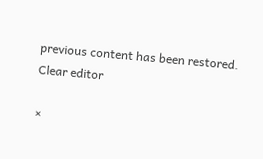previous content has been restored.   Clear editor

×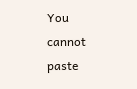You cannot paste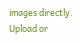images directly. Upload or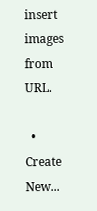insert images from URL.

  • Create New...